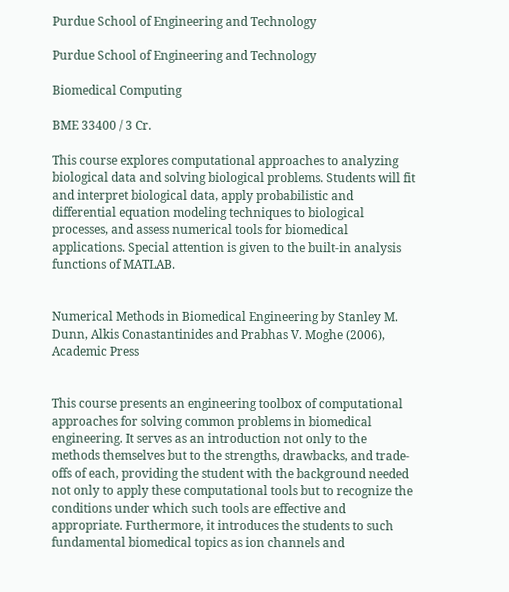Purdue School of Engineering and Technology

Purdue School of Engineering and Technology

Biomedical Computing

BME 33400 / 3 Cr.

This course explores computational approaches to analyzing biological data and solving biological problems. Students will fit and interpret biological data, apply probabilistic and differential equation modeling techniques to biological processes, and assess numerical tools for biomedical applications. Special attention is given to the built-in analysis functions of MATLAB.


Numerical Methods in Biomedical Engineering by Stanley M. Dunn, Alkis Conastantinides and Prabhas V. Moghe (2006), Academic Press


This course presents an engineering toolbox of computational approaches for solving common problems in biomedical engineering. It serves as an introduction not only to the methods themselves but to the strengths, drawbacks, and trade-offs of each, providing the student with the background needed not only to apply these computational tools but to recognize the conditions under which such tools are effective and appropriate. Furthermore, it introduces the students to such fundamental biomedical topics as ion channels and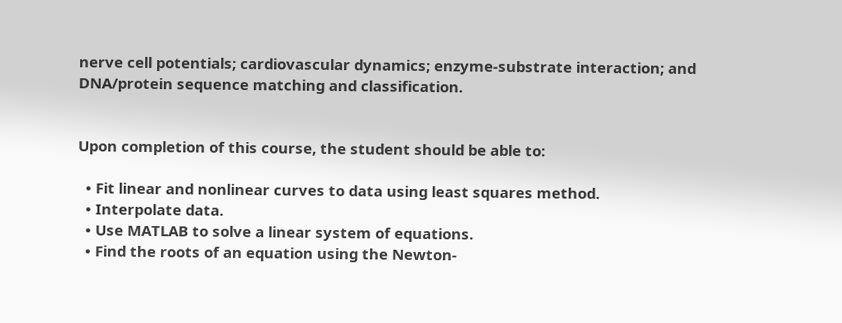nerve cell potentials; cardiovascular dynamics; enzyme-substrate interaction; and DNA/protein sequence matching and classification.


Upon completion of this course, the student should be able to:

  • Fit linear and nonlinear curves to data using least squares method.
  • Interpolate data.
  • Use MATLAB to solve a linear system of equations.
  • Find the roots of an equation using the Newton-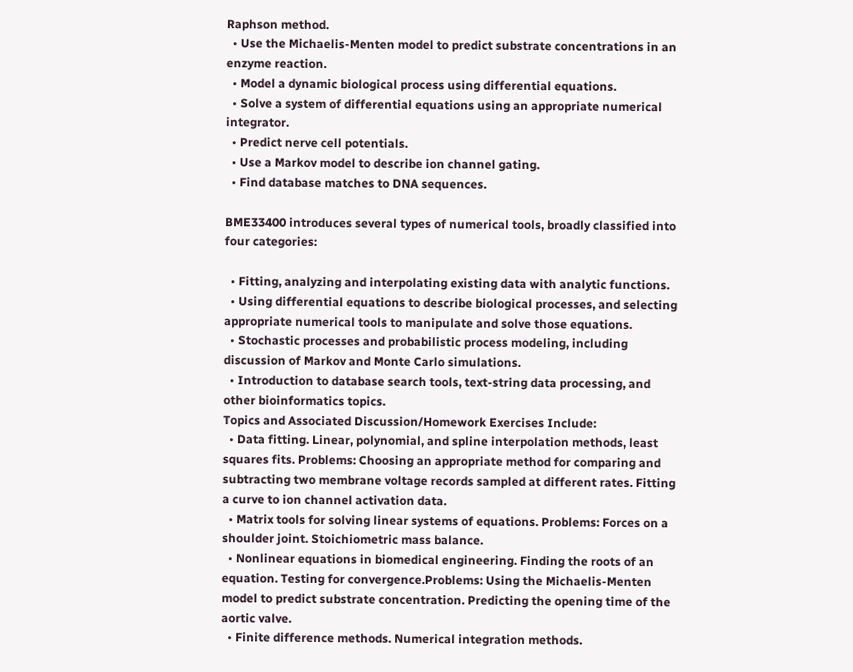Raphson method.
  • Use the Michaelis-Menten model to predict substrate concentrations in an enzyme reaction.
  • Model a dynamic biological process using differential equations.
  • Solve a system of differential equations using an appropriate numerical integrator.
  • Predict nerve cell potentials.
  • Use a Markov model to describe ion channel gating.
  • Find database matches to DNA sequences.

BME33400 introduces several types of numerical tools, broadly classified into four categories:

  • Fitting, analyzing and interpolating existing data with analytic functions.
  • Using differential equations to describe biological processes, and selecting appropriate numerical tools to manipulate and solve those equations.
  • Stochastic processes and probabilistic process modeling, including discussion of Markov and Monte Carlo simulations.
  • Introduction to database search tools, text-string data processing, and other bioinformatics topics.
Topics and Associated Discussion/Homework Exercises Include:
  • Data fitting. Linear, polynomial, and spline interpolation methods, least squares fits. Problems: Choosing an appropriate method for comparing and subtracting two membrane voltage records sampled at different rates. Fitting a curve to ion channel activation data.
  • Matrix tools for solving linear systems of equations. Problems: Forces on a shoulder joint. Stoichiometric mass balance.
  • Nonlinear equations in biomedical engineering. Finding the roots of an equation. Testing for convergence.Problems: Using the Michaelis-Menten model to predict substrate concentration. Predicting the opening time of the aortic valve.
  • Finite difference methods. Numerical integration methods.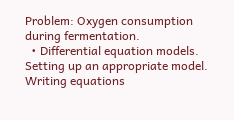Problem: Oxygen consumption during fermentation.
  • Differential equation models. Setting up an appropriate model. Writing equations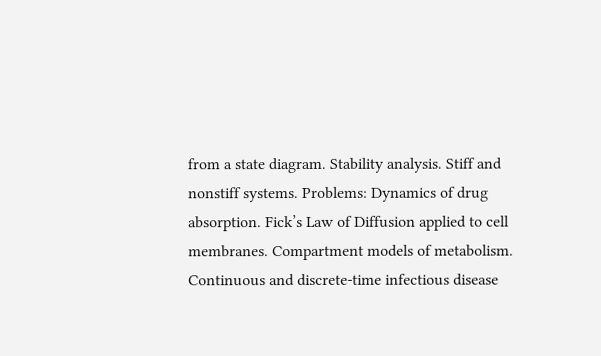from a state diagram. Stability analysis. Stiff and nonstiff systems. Problems: Dynamics of drug absorption. Fick’s Law of Diffusion applied to cell membranes. Compartment models of metabolism. Continuous and discrete-time infectious disease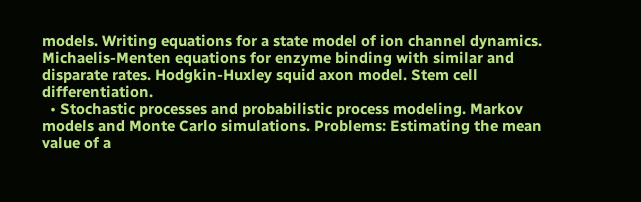models. Writing equations for a state model of ion channel dynamics. Michaelis-Menten equations for enzyme binding with similar and disparate rates. Hodgkin-Huxley squid axon model. Stem cell differentiation.
  • Stochastic processes and probabilistic process modeling. Markov models and Monte Carlo simulations. Problems: Estimating the mean value of a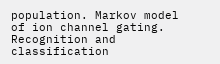population. Markov model of ion channel gating. Recognition and classification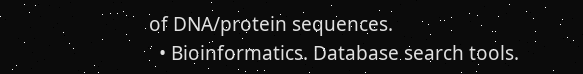of DNA/protein sequences.
  • Bioinformatics. Database search tools.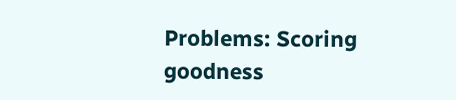Problems: Scoring goodness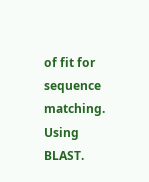of fit for sequence matching. Using BLAST.